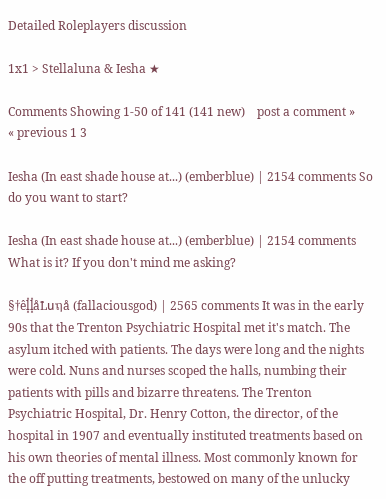Detailed Roleplayers discussion

1x1 > Stellaluna & Iesha ★

Comments Showing 1-50 of 141 (141 new)    post a comment »
« previous 1 3

Iesha (In east shade house at...) (emberblue) | 2154 comments So do you want to start?

Iesha (In east shade house at...) (emberblue) | 2154 comments What is it? If you don't mind me asking?

§†êl͓̽l͓̽åꝈนຖå (fallaciousgod) | 2565 comments It was in the early 90s that the Trenton Psychiatric Hospital met it's match. The asylum itched with patients. The days were long and the nights were cold. Nuns and nurses scoped the halls, numbing their patients with pills and bizarre threatens. The Trenton Psychiatric Hospital, Dr. Henry Cotton, the director, of the hospital in 1907 and eventually instituted treatments based on his own theories of mental illness. Most commonly known for the off putting treatments, bestowed on many of the unlucky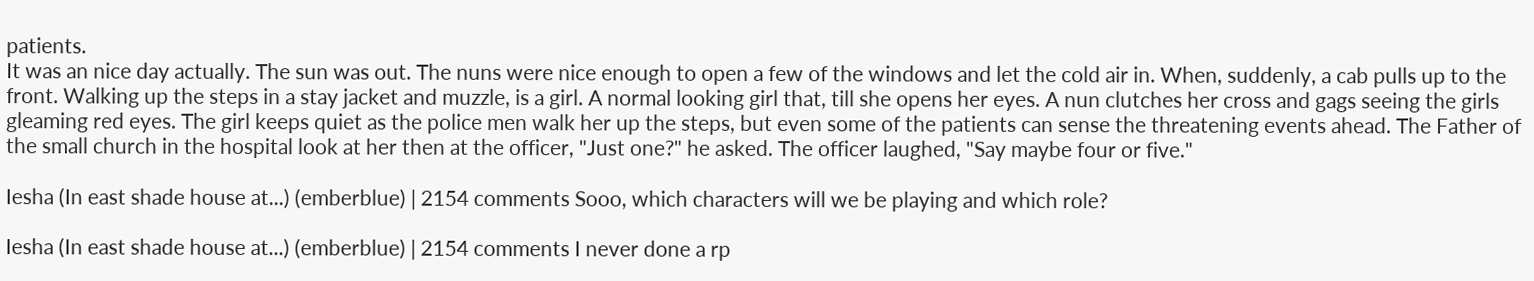patients.
It was an nice day actually. The sun was out. The nuns were nice enough to open a few of the windows and let the cold air in. When, suddenly, a cab pulls up to the front. Walking up the steps in a stay jacket and muzzle, is a girl. A normal looking girl that, till she opens her eyes. A nun clutches her cross and gags seeing the girls gleaming red eyes. The girl keeps quiet as the police men walk her up the steps, but even some of the patients can sense the threatening events ahead. The Father of the small church in the hospital look at her then at the officer, "Just one?" he asked. The officer laughed, "Say maybe four or five."

Iesha (In east shade house at...) (emberblue) | 2154 comments Sooo, which characters will we be playing and which role?

Iesha (In east shade house at...) (emberblue) | 2154 comments I never done a rp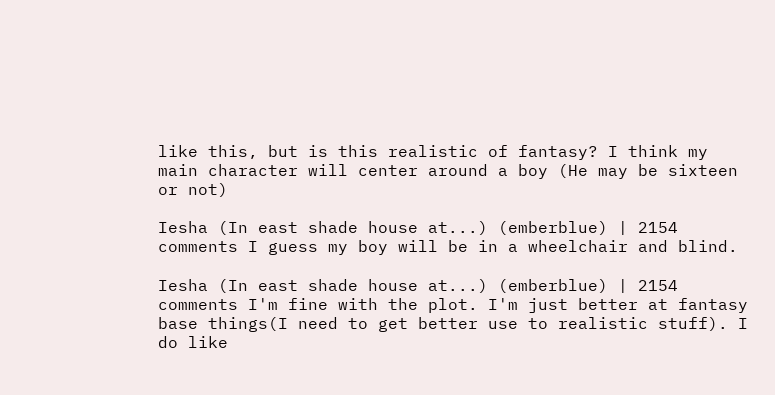like this, but is this realistic of fantasy? I think my main character will center around a boy (He may be sixteen or not)

Iesha (In east shade house at...) (emberblue) | 2154 comments I guess my boy will be in a wheelchair and blind.

Iesha (In east shade house at...) (emberblue) | 2154 comments I'm fine with the plot. I'm just better at fantasy base things(I need to get better use to realistic stuff). I do like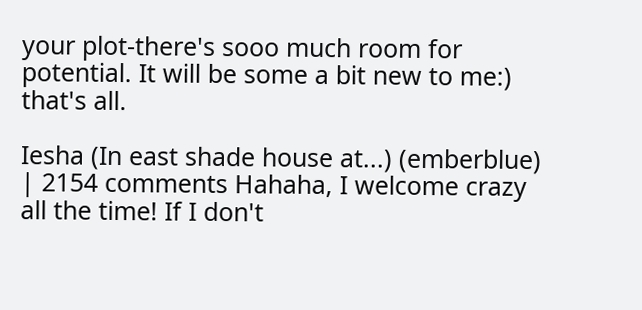your plot-there's sooo much room for potential. It will be some a bit new to me:) that's all.

Iesha (In east shade house at...) (emberblue) | 2154 comments Hahaha, I welcome crazy all the time! If I don't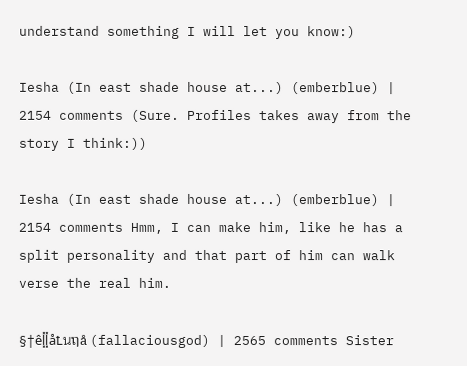understand something I will let you know:)

Iesha (In east shade house at...) (emberblue) | 2154 comments (Sure. Profiles takes away from the story I think:))

Iesha (In east shade house at...) (emberblue) | 2154 comments Hmm, I can make him, like he has a split personality and that part of him can walk verse the real him.

§†êl͓̽l͓̽åꝈนຖå (fallaciousgod) | 2565 comments Sister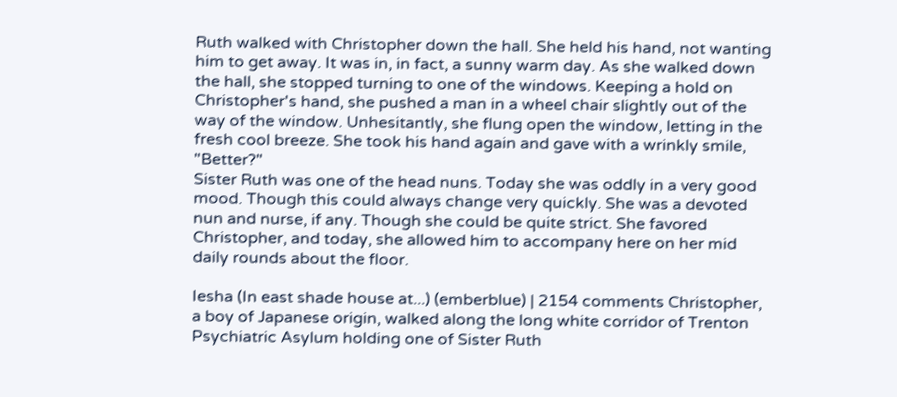Ruth walked with Christopher down the hall. She held his hand, not wanting him to get away. It was in, in fact, a sunny warm day. As she walked down the hall, she stopped turning to one of the windows. Keeping a hold on Christopher's hand, she pushed a man in a wheel chair slightly out of the way of the window. Unhesitantly, she flung open the window, letting in the fresh cool breeze. She took his hand again and gave with a wrinkly smile, "Better?"
Sister Ruth was one of the head nuns. Today she was oddly in a very good mood. Though this could always change very quickly. She was a devoted nun and nurse, if any. Though she could be quite strict. She favored Christopher, and today, she allowed him to accompany here on her mid daily rounds about the floor.

Iesha (In east shade house at...) (emberblue) | 2154 comments Christopher, a boy of Japanese origin, walked along the long white corridor of Trenton Psychiatric Asylum holding one of Sister Ruth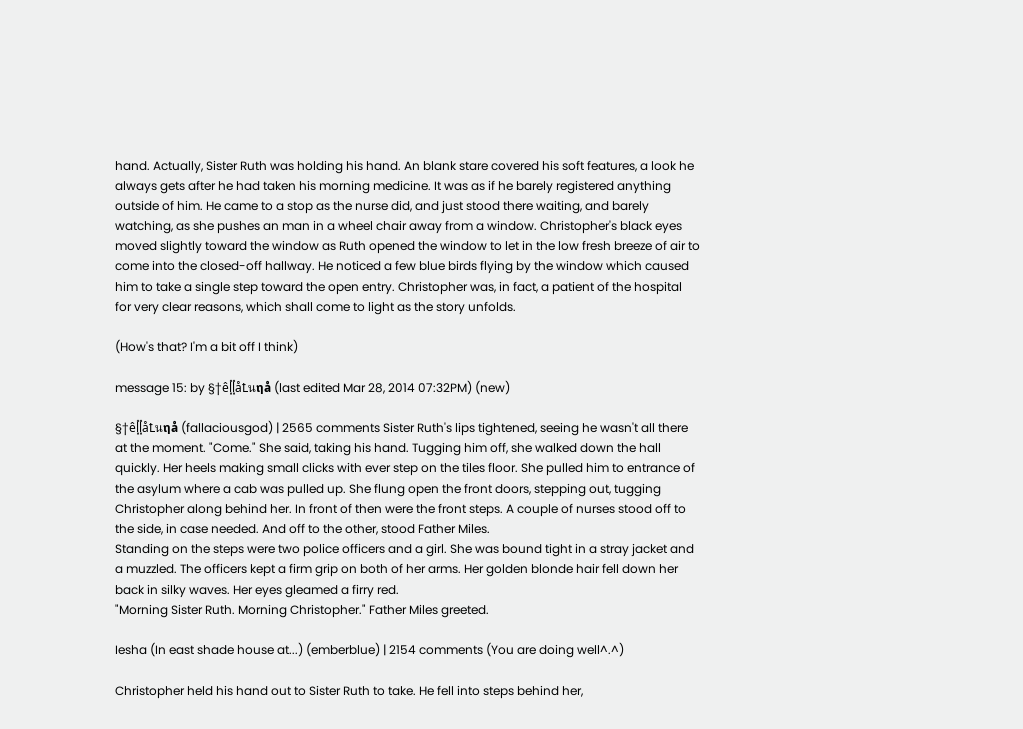hand. Actually, Sister Ruth was holding his hand. An blank stare covered his soft features, a look he always gets after he had taken his morning medicine. It was as if he barely registered anything outside of him. He came to a stop as the nurse did, and just stood there waiting, and barely watching, as she pushes an man in a wheel chair away from a window. Christopher's black eyes moved slightly toward the window as Ruth opened the window to let in the low fresh breeze of air to come into the closed-off hallway. He noticed a few blue birds flying by the window which caused him to take a single step toward the open entry. Christopher was, in fact, a patient of the hospital for very clear reasons, which shall come to light as the story unfolds.

(How's that? I'm a bit off I think)

message 15: by §†êl͓̽l͓̽åꝈนຖå (last edited Mar 28, 2014 07:32PM) (new)

§†êl͓̽l͓̽åꝈนຖå (fallaciousgod) | 2565 comments Sister Ruth's lips tightened, seeing he wasn't all there at the moment. "Come." She said, taking his hand. Tugging him off, she walked down the hall quickly. Her heels making small clicks with ever step on the tiles floor. She pulled him to entrance of the asylum where a cab was pulled up. She flung open the front doors, stepping out, tugging Christopher along behind her. In front of then were the front steps. A couple of nurses stood off to the side, in case needed. And off to the other, stood Father Miles.
Standing on the steps were two police officers and a girl. She was bound tight in a stray jacket and a muzzled. The officers kept a firm grip on both of her arms. Her golden blonde hair fell down her back in silky waves. Her eyes gleamed a firry red.
"Morning Sister Ruth. Morning Christopher." Father Miles greeted.

Iesha (In east shade house at...) (emberblue) | 2154 comments (You are doing well^.^)

Christopher held his hand out to Sister Ruth to take. He fell into steps behind her,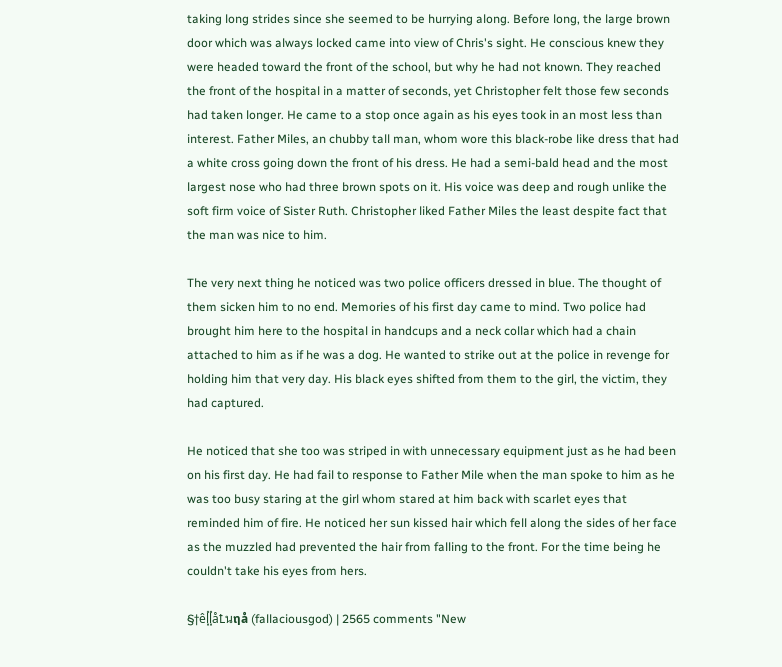taking long strides since she seemed to be hurrying along. Before long, the large brown door which was always locked came into view of Chris's sight. He conscious knew they were headed toward the front of the school, but why he had not known. They reached the front of the hospital in a matter of seconds, yet Christopher felt those few seconds had taken longer. He came to a stop once again as his eyes took in an most less than interest. Father Miles, an chubby tall man, whom wore this black-robe like dress that had a white cross going down the front of his dress. He had a semi-bald head and the most largest nose who had three brown spots on it. His voice was deep and rough unlike the soft firm voice of Sister Ruth. Christopher liked Father Miles the least despite fact that the man was nice to him.

The very next thing he noticed was two police officers dressed in blue. The thought of them sicken him to no end. Memories of his first day came to mind. Two police had brought him here to the hospital in handcups and a neck collar which had a chain attached to him as if he was a dog. He wanted to strike out at the police in revenge for holding him that very day. His black eyes shifted from them to the girl, the victim, they had captured.

He noticed that she too was striped in with unnecessary equipment just as he had been on his first day. He had fail to response to Father Mile when the man spoke to him as he was too busy staring at the girl whom stared at him back with scarlet eyes that reminded him of fire. He noticed her sun kissed hair which fell along the sides of her face as the muzzled had prevented the hair from falling to the front. For the time being he couldn't take his eyes from hers.

§†êl͓̽l͓̽åꝈนຖå (fallaciousgod) | 2565 comments "New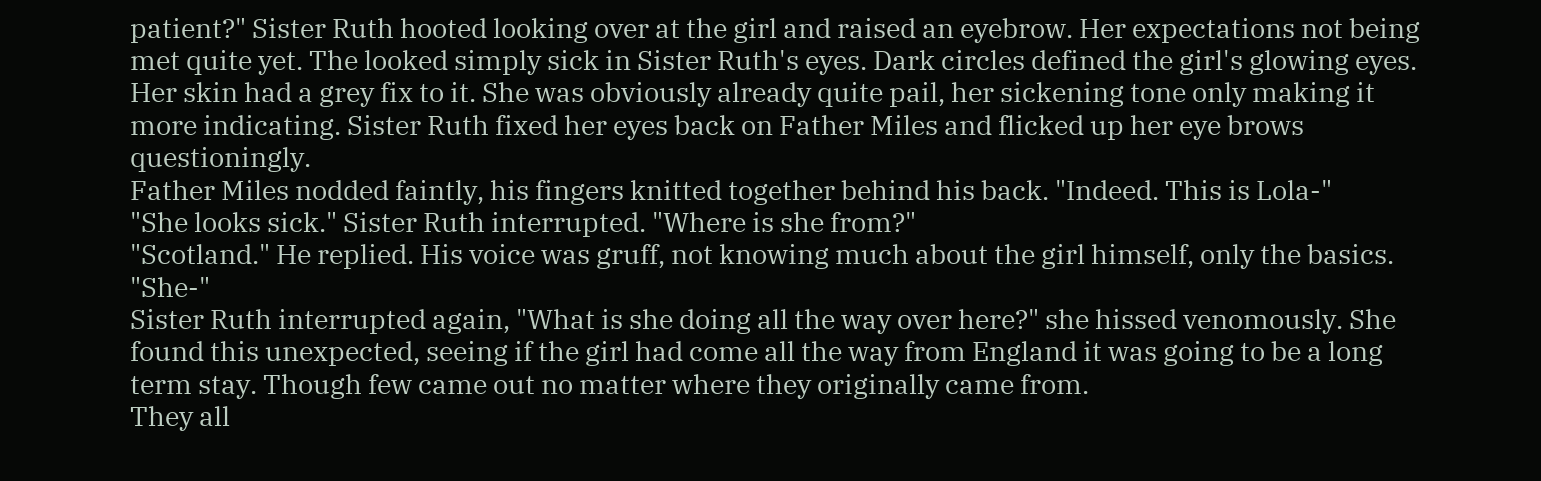patient?" Sister Ruth hooted looking over at the girl and raised an eyebrow. Her expectations not being met quite yet. The looked simply sick in Sister Ruth's eyes. Dark circles defined the girl's glowing eyes. Her skin had a grey fix to it. She was obviously already quite pail, her sickening tone only making it more indicating. Sister Ruth fixed her eyes back on Father Miles and flicked up her eye brows questioningly.
Father Miles nodded faintly, his fingers knitted together behind his back. "Indeed. This is Lola-"
"She looks sick." Sister Ruth interrupted. "Where is she from?"
"Scotland." He replied. His voice was gruff, not knowing much about the girl himself, only the basics. "She-"
Sister Ruth interrupted again, "What is she doing all the way over here?" she hissed venomously. She found this unexpected, seeing if the girl had come all the way from England it was going to be a long term stay. Though few came out no matter where they originally came from.
They all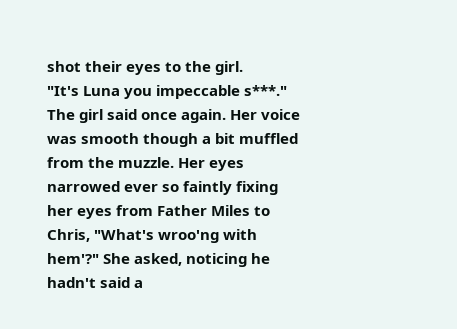shot their eyes to the girl.
"It's Luna you impeccable s***." The girl said once again. Her voice was smooth though a bit muffled from the muzzle. Her eyes narrowed ever so faintly fixing her eyes from Father Miles to Chris, "What's wroo'ng with hem'?" She asked, noticing he hadn't said a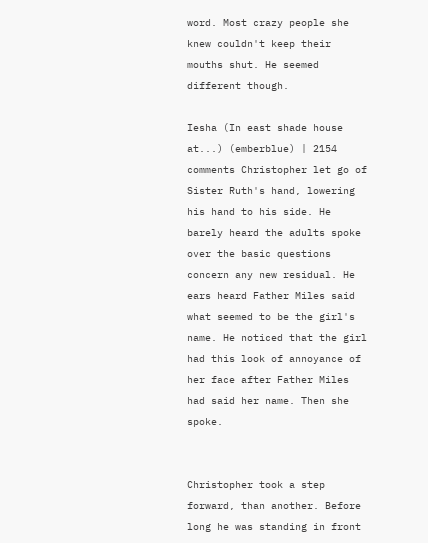word. Most crazy people she knew couldn't keep their mouths shut. He seemed different though.

Iesha (In east shade house at...) (emberblue) | 2154 comments Christopher let go of Sister Ruth's hand, lowering his hand to his side. He barely heard the adults spoke over the basic questions concern any new residual. He ears heard Father Miles said what seemed to be the girl's name. He noticed that the girl had this look of annoyance of her face after Father Miles had said her name. Then she spoke.


Christopher took a step forward, than another. Before long he was standing in front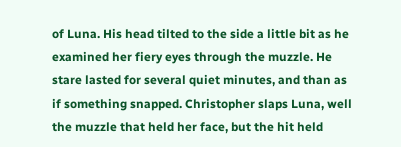of Luna. His head tilted to the side a little bit as he examined her fiery eyes through the muzzle. He stare lasted for several quiet minutes, and than as if something snapped. Christopher slaps Luna, well the muzzle that held her face, but the hit held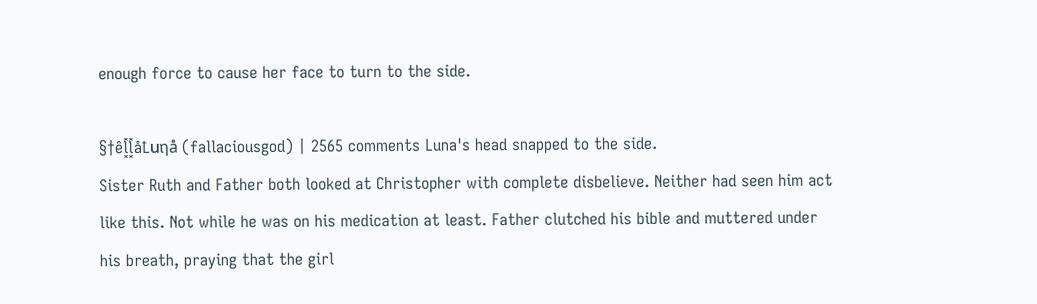enough force to cause her face to turn to the side.

§†êl͓̽l͓̽åꝈนຖå (fallaciousgod) | 2565 comments Luna's head snapped to the side.
Sister Ruth and Father both looked at Christopher with complete disbelieve. Neither had seen him act like this. Not while he was on his medication at least. Father clutched his bible and muttered under his breath, praying that the girl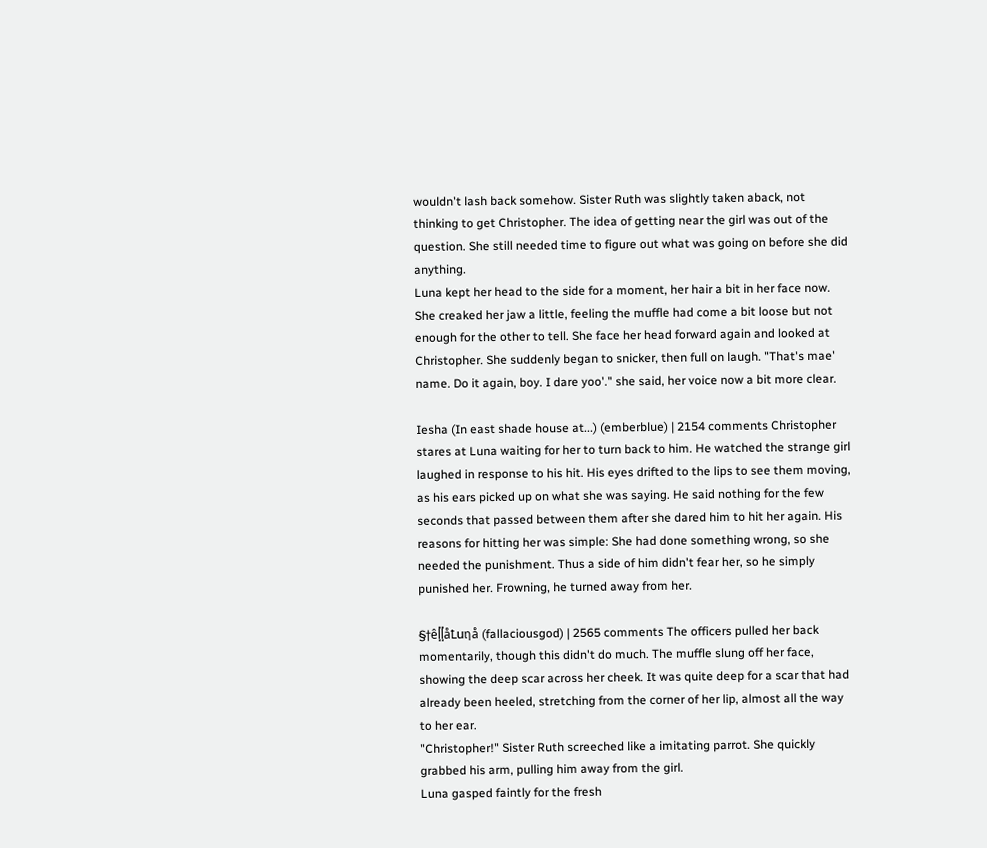wouldn't lash back somehow. Sister Ruth was slightly taken aback, not thinking to get Christopher. The idea of getting near the girl was out of the question. She still needed time to figure out what was going on before she did anything.
Luna kept her head to the side for a moment, her hair a bit in her face now. She creaked her jaw a little, feeling the muffle had come a bit loose but not enough for the other to tell. She face her head forward again and looked at Christopher. She suddenly began to snicker, then full on laugh. "That's mae' name. Do it again, boy. I dare yoo'." she said, her voice now a bit more clear.

Iesha (In east shade house at...) (emberblue) | 2154 comments Christopher stares at Luna waiting for her to turn back to him. He watched the strange girl laughed in response to his hit. His eyes drifted to the lips to see them moving, as his ears picked up on what she was saying. He said nothing for the few seconds that passed between them after she dared him to hit her again. His reasons for hitting her was simple: She had done something wrong, so she needed the punishment. Thus a side of him didn't fear her, so he simply punished her. Frowning, he turned away from her.

§†êl͓̽l͓̽åꝈนຖå (fallaciousgod) | 2565 comments The officers pulled her back momentarily, though this didn't do much. The muffle slung off her face, showing the deep scar across her cheek. It was quite deep for a scar that had already been heeled, stretching from the corner of her lip, almost all the way to her ear.
"Christopher!" Sister Ruth screeched like a imitating parrot. She quickly grabbed his arm, pulling him away from the girl.
Luna gasped faintly for the fresh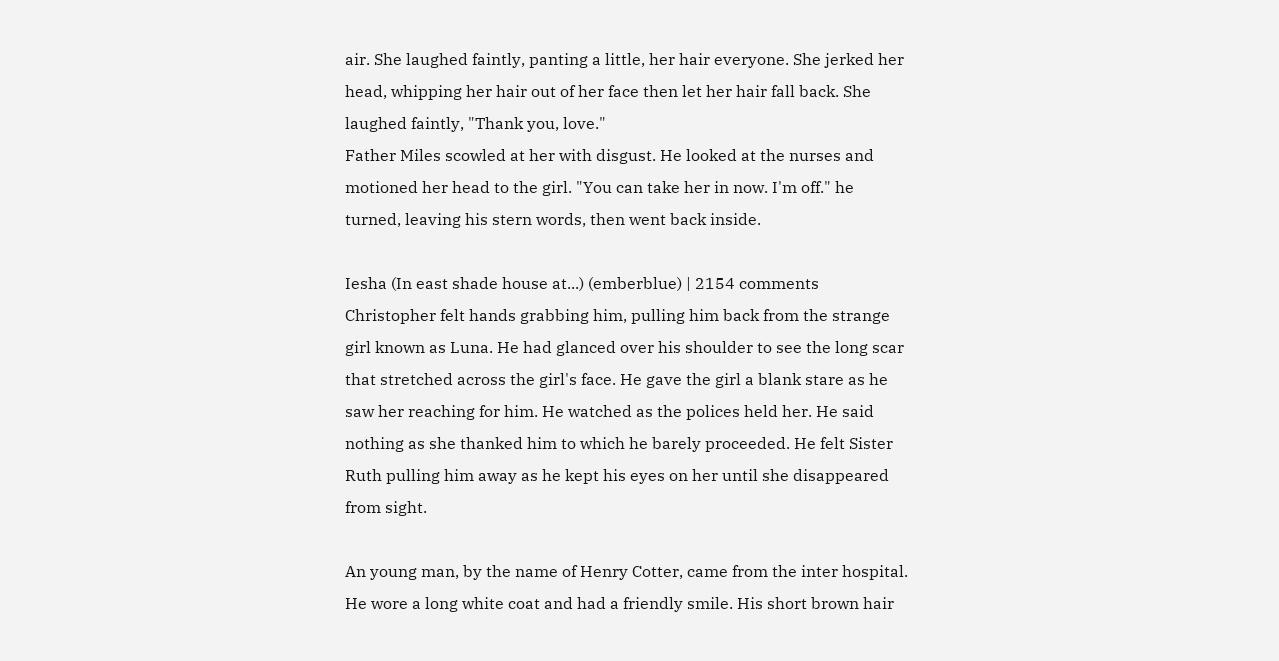air. She laughed faintly, panting a little, her hair everyone. She jerked her head, whipping her hair out of her face then let her hair fall back. She laughed faintly, "Thank you, love."
Father Miles scowled at her with disgust. He looked at the nurses and motioned her head to the girl. "You can take her in now. I'm off." he turned, leaving his stern words, then went back inside.

Iesha (In east shade house at...) (emberblue) | 2154 comments Christopher felt hands grabbing him, pulling him back from the strange girl known as Luna. He had glanced over his shoulder to see the long scar that stretched across the girl's face. He gave the girl a blank stare as he saw her reaching for him. He watched as the polices held her. He said nothing as she thanked him to which he barely proceeded. He felt Sister Ruth pulling him away as he kept his eyes on her until she disappeared from sight.

An young man, by the name of Henry Cotter, came from the inter hospital. He wore a long white coat and had a friendly smile. His short brown hair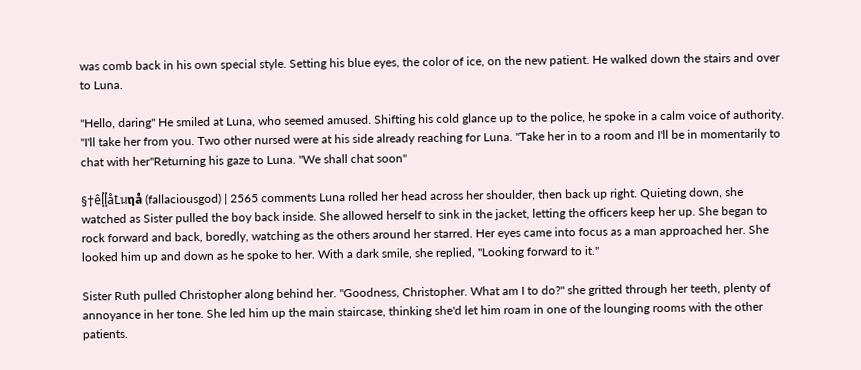was comb back in his own special style. Setting his blue eyes, the color of ice, on the new patient. He walked down the stairs and over to Luna.

"Hello, daring" He smiled at Luna, who seemed amused. Shifting his cold glance up to the police, he spoke in a calm voice of authority. "I'll take her from you. Two other nursed were at his side already reaching for Luna. "Take her in to a room and I'll be in momentarily to chat with her"Returning his gaze to Luna. "We shall chat soon"

§†êl͓̽l͓̽åꝈนຖå (fallaciousgod) | 2565 comments Luna rolled her head across her shoulder, then back up right. Quieting down, she watched as Sister pulled the boy back inside. She allowed herself to sink in the jacket, letting the officers keep her up. She began to rock forward and back, boredly, watching as the others around her starred. Her eyes came into focus as a man approached her. She looked him up and down as he spoke to her. With a dark smile, she replied, "Looking forward to it."

Sister Ruth pulled Christopher along behind her. "Goodness, Christopher. What am I to do?" she gritted through her teeth, plenty of annoyance in her tone. She led him up the main staircase, thinking she'd let him roam in one of the lounging rooms with the other patients.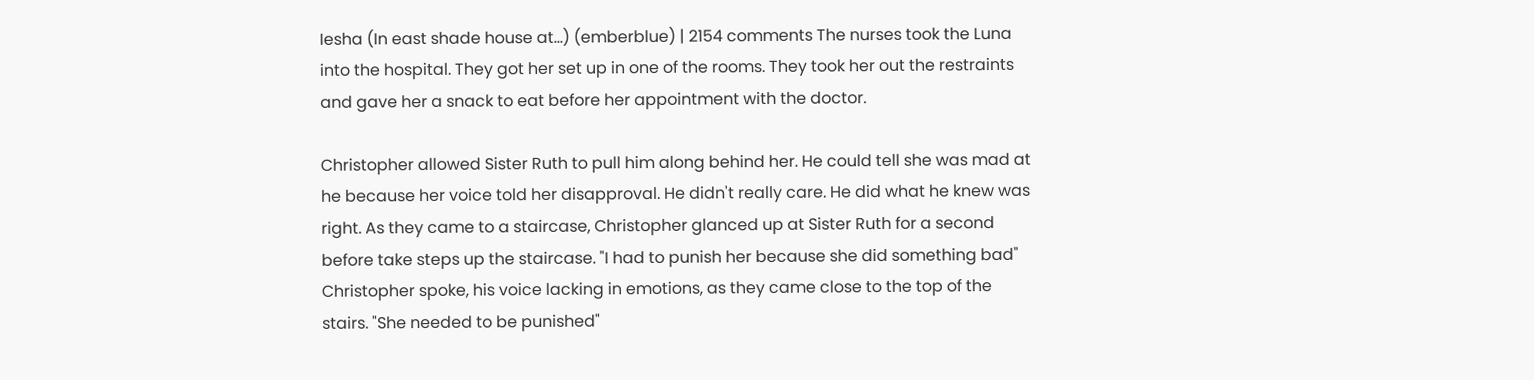Iesha (In east shade house at...) (emberblue) | 2154 comments The nurses took the Luna into the hospital. They got her set up in one of the rooms. They took her out the restraints and gave her a snack to eat before her appointment with the doctor.

Christopher allowed Sister Ruth to pull him along behind her. He could tell she was mad at he because her voice told her disapproval. He didn't really care. He did what he knew was right. As they came to a staircase, Christopher glanced up at Sister Ruth for a second before take steps up the staircase. "I had to punish her because she did something bad" Christopher spoke, his voice lacking in emotions, as they came close to the top of the stairs. "She needed to be punished"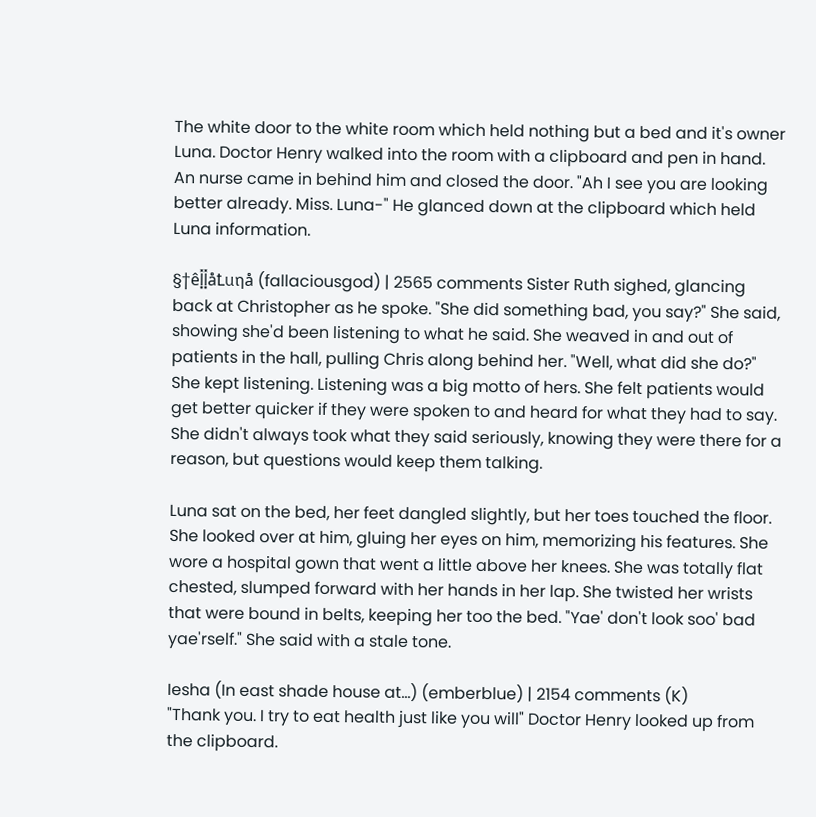The white door to the white room which held nothing but a bed and it's owner Luna. Doctor Henry walked into the room with a clipboard and pen in hand. An nurse came in behind him and closed the door. "Ah I see you are looking better already. Miss. Luna-" He glanced down at the clipboard which held Luna information.

§†êl͓̽l͓̽åꝈนຖå (fallaciousgod) | 2565 comments Sister Ruth sighed, glancing back at Christopher as he spoke. "She did something bad, you say?" She said, showing she'd been listening to what he said. She weaved in and out of patients in the hall, pulling Chris along behind her. "Well, what did she do?" She kept listening. Listening was a big motto of hers. She felt patients would get better quicker if they were spoken to and heard for what they had to say. She didn't always took what they said seriously, knowing they were there for a reason, but questions would keep them talking.

Luna sat on the bed, her feet dangled slightly, but her toes touched the floor. She looked over at him, gluing her eyes on him, memorizing his features. She wore a hospital gown that went a little above her knees. She was totally flat chested, slumped forward with her hands in her lap. She twisted her wrists that were bound in belts, keeping her too the bed. "Yae' don't look soo' bad yae'rself." She said with a stale tone.

Iesha (In east shade house at...) (emberblue) | 2154 comments (K)
"Thank you. I try to eat health just like you will" Doctor Henry looked up from the clipboard.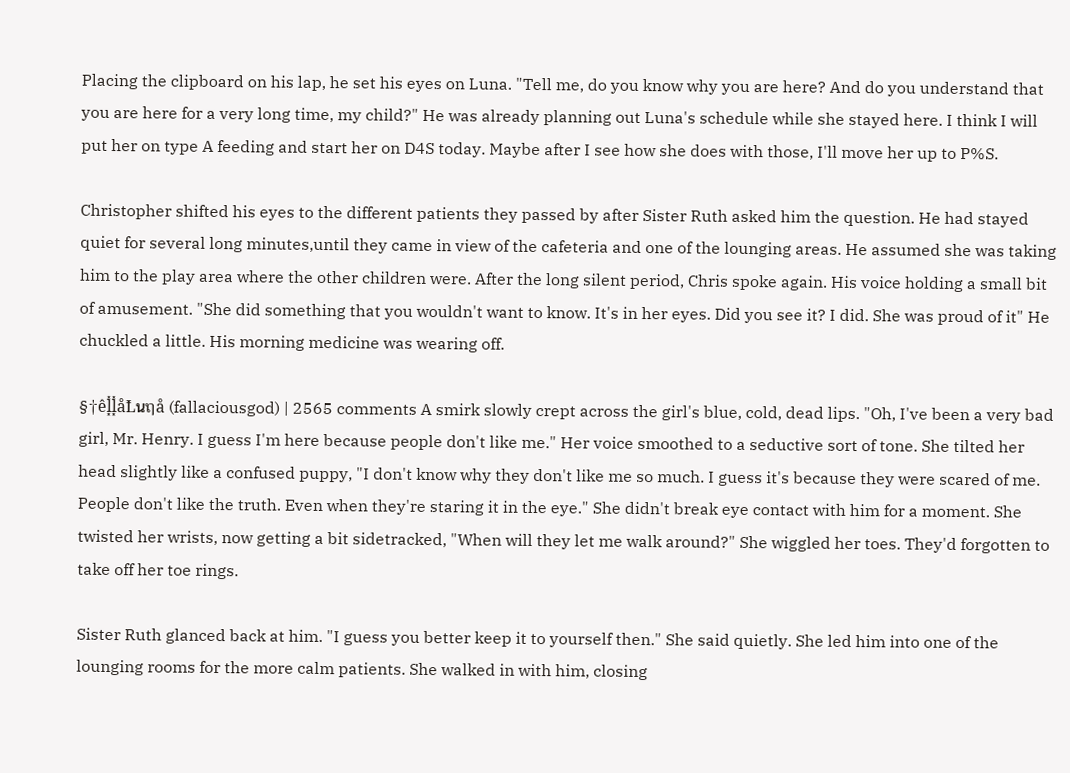Placing the clipboard on his lap, he set his eyes on Luna. "Tell me, do you know why you are here? And do you understand that you are here for a very long time, my child?" He was already planning out Luna's schedule while she stayed here. I think I will put her on type A feeding and start her on D4S today. Maybe after I see how she does with those, I'll move her up to P%S.

Christopher shifted his eyes to the different patients they passed by after Sister Ruth asked him the question. He had stayed quiet for several long minutes,until they came in view of the cafeteria and one of the lounging areas. He assumed she was taking him to the play area where the other children were. After the long silent period, Chris spoke again. His voice holding a small bit of amusement. "She did something that you wouldn't want to know. It's in her eyes. Did you see it? I did. She was proud of it" He chuckled a little. His morning medicine was wearing off.

§†êl͓̽l͓̽åꝈนຖå (fallaciousgod) | 2565 comments A smirk slowly crept across the girl's blue, cold, dead lips. "Oh, I've been a very bad girl, Mr. Henry. I guess I'm here because people don't like me." Her voice smoothed to a seductive sort of tone. She tilted her head slightly like a confused puppy, "I don't know why they don't like me so much. I guess it's because they were scared of me. People don't like the truth. Even when they're staring it in the eye." She didn't break eye contact with him for a moment. She twisted her wrists, now getting a bit sidetracked, "When will they let me walk around?" She wiggled her toes. They'd forgotten to take off her toe rings.

Sister Ruth glanced back at him. "I guess you better keep it to yourself then." She said quietly. She led him into one of the lounging rooms for the more calm patients. She walked in with him, closing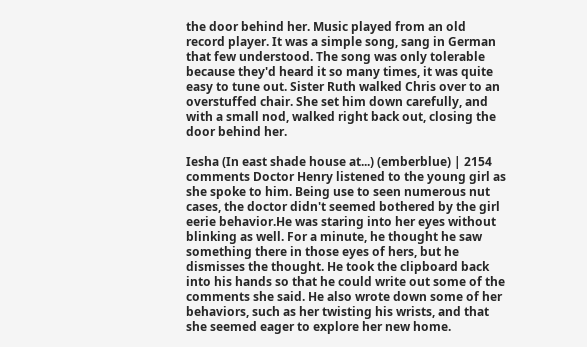the door behind her. Music played from an old record player. It was a simple song, sang in German that few understood. The song was only tolerable because they'd heard it so many times, it was quite easy to tune out. Sister Ruth walked Chris over to an overstuffed chair. She set him down carefully, and with a small nod, walked right back out, closing the door behind her.

Iesha (In east shade house at...) (emberblue) | 2154 comments Doctor Henry listened to the young girl as she spoke to him. Being use to seen numerous nut cases, the doctor didn't seemed bothered by the girl eerie behavior.He was staring into her eyes without blinking as well. For a minute, he thought he saw something there in those eyes of hers, but he dismisses the thought. He took the clipboard back into his hands so that he could write out some of the comments she said. He also wrote down some of her behaviors, such as her twisting his wrists, and that she seemed eager to explore her new home.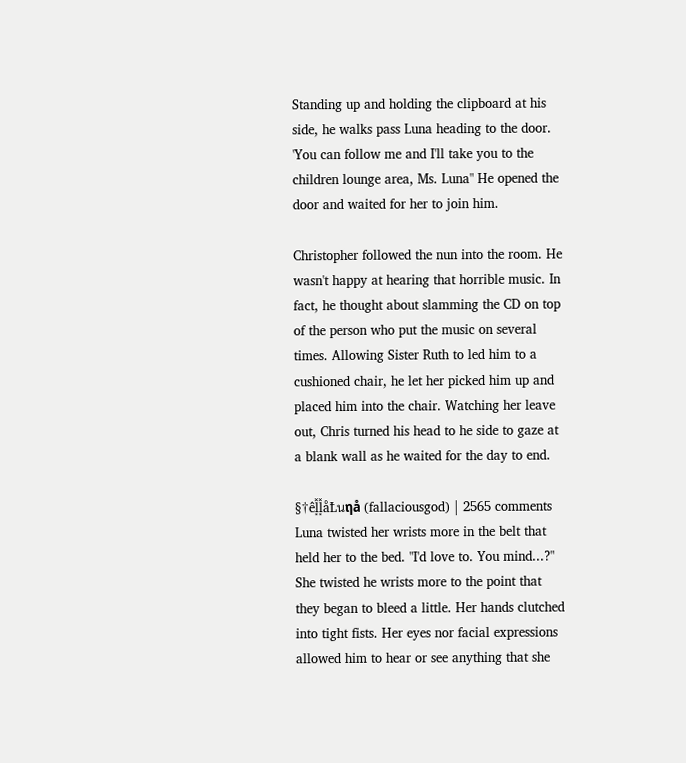Standing up and holding the clipboard at his side, he walks pass Luna heading to the door. 'You can follow me and I'll take you to the children lounge area, Ms. Luna" He opened the door and waited for her to join him.

Christopher followed the nun into the room. He wasn't happy at hearing that horrible music. In fact, he thought about slamming the CD on top of the person who put the music on several times. Allowing Sister Ruth to led him to a cushioned chair, he let her picked him up and placed him into the chair. Watching her leave out, Chris turned his head to he side to gaze at a blank wall as he waited for the day to end.

§†êl͓̽l͓̽åꝈนຖå (fallaciousgod) | 2565 comments Luna twisted her wrists more in the belt that held her to the bed. "I'd love to. You mind...?" She twisted he wrists more to the point that they began to bleed a little. Her hands clutched into tight fists. Her eyes nor facial expressions allowed him to hear or see anything that she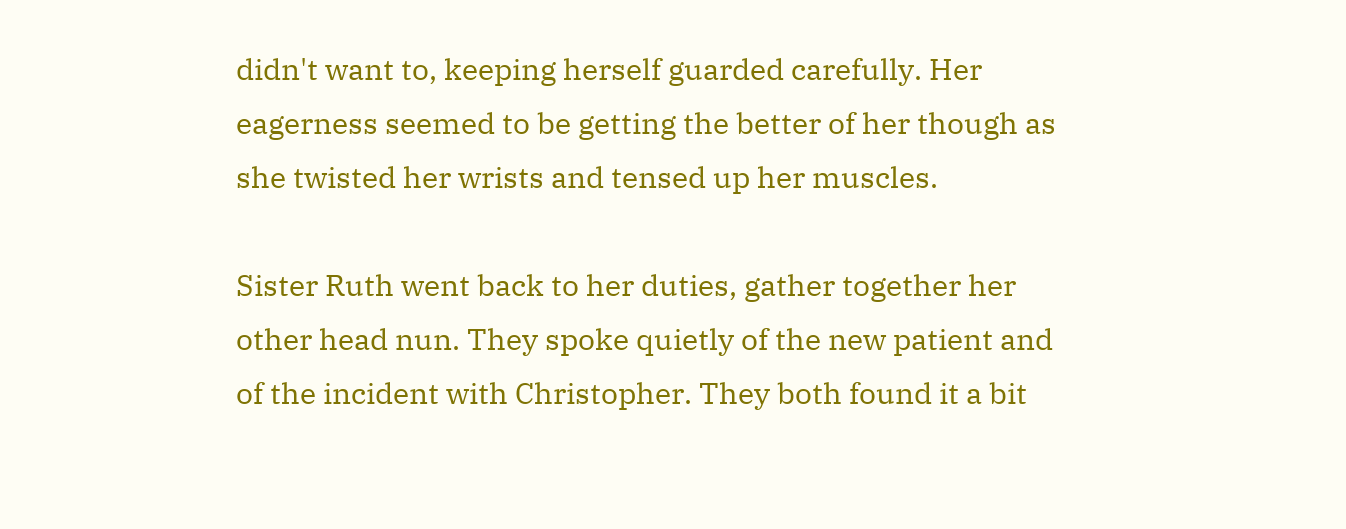didn't want to, keeping herself guarded carefully. Her eagerness seemed to be getting the better of her though as she twisted her wrists and tensed up her muscles.

Sister Ruth went back to her duties, gather together her other head nun. They spoke quietly of the new patient and of the incident with Christopher. They both found it a bit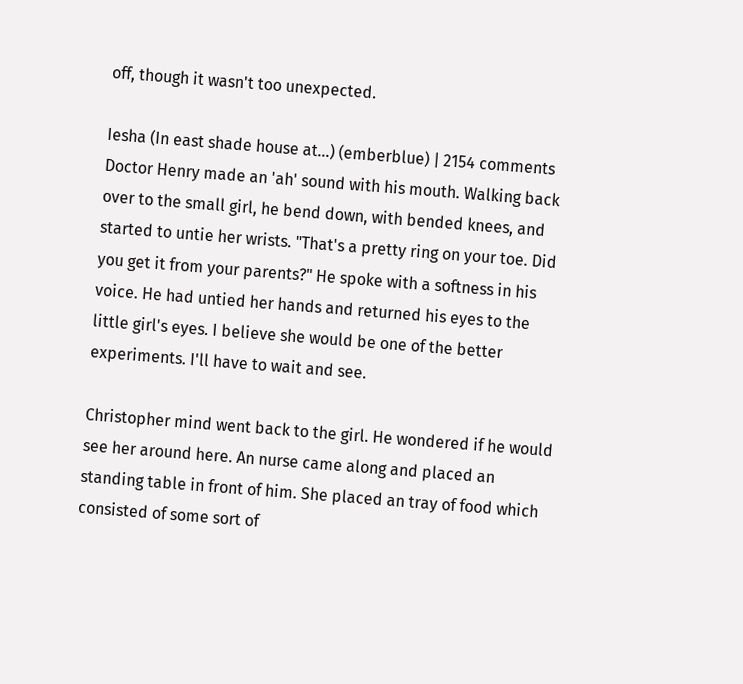off, though it wasn't too unexpected.

Iesha (In east shade house at...) (emberblue) | 2154 comments Doctor Henry made an 'ah' sound with his mouth. Walking back over to the small girl, he bend down, with bended knees, and started to untie her wrists. "That's a pretty ring on your toe. Did you get it from your parents?" He spoke with a softness in his voice. He had untied her hands and returned his eyes to the little girl's eyes. I believe she would be one of the better experiments. I'll have to wait and see.

Christopher mind went back to the girl. He wondered if he would see her around here. An nurse came along and placed an standing table in front of him. She placed an tray of food which consisted of some sort of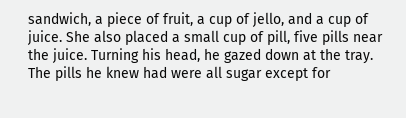sandwich, a piece of fruit, a cup of jello, and a cup of juice. She also placed a small cup of pill, five pills near the juice. Turning his head, he gazed down at the tray. The pills he knew had were all sugar except for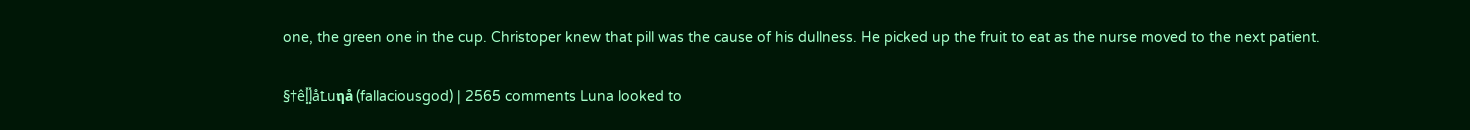one, the green one in the cup. Christoper knew that pill was the cause of his dullness. He picked up the fruit to eat as the nurse moved to the next patient.

§†êl͓̽l͓̽åꝈนຖå (fallaciousgod) | 2565 comments Luna looked to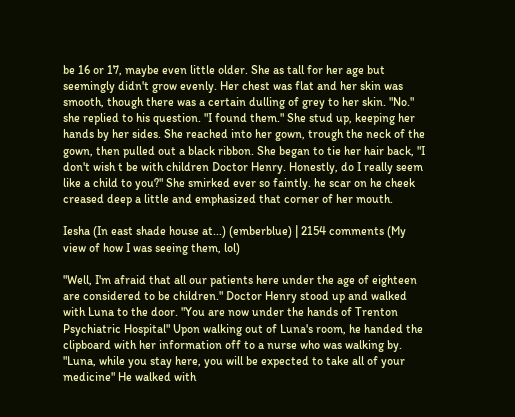be 16 or 17, maybe even little older. She as tall for her age but seemingly didn't grow evenly. Her chest was flat and her skin was smooth, though there was a certain dulling of grey to her skin. "No." she replied to his question. "I found them." She stud up, keeping her hands by her sides. She reached into her gown, trough the neck of the gown, then pulled out a black ribbon. She began to tie her hair back, "I don't wish t be with children Doctor Henry. Honestly, do I really seem like a child to you?" She smirked ever so faintly. he scar on he cheek creased deep a little and emphasized that corner of her mouth.

Iesha (In east shade house at...) (emberblue) | 2154 comments (My view of how I was seeing them, lol)

"Well, I'm afraid that all our patients here under the age of eighteen are considered to be children." Doctor Henry stood up and walked with Luna to the door. "You are now under the hands of Trenton Psychiatric Hospital" Upon walking out of Luna's room, he handed the clipboard with her information off to a nurse who was walking by. "Luna, while you stay here, you will be expected to take all of your medicine" He walked with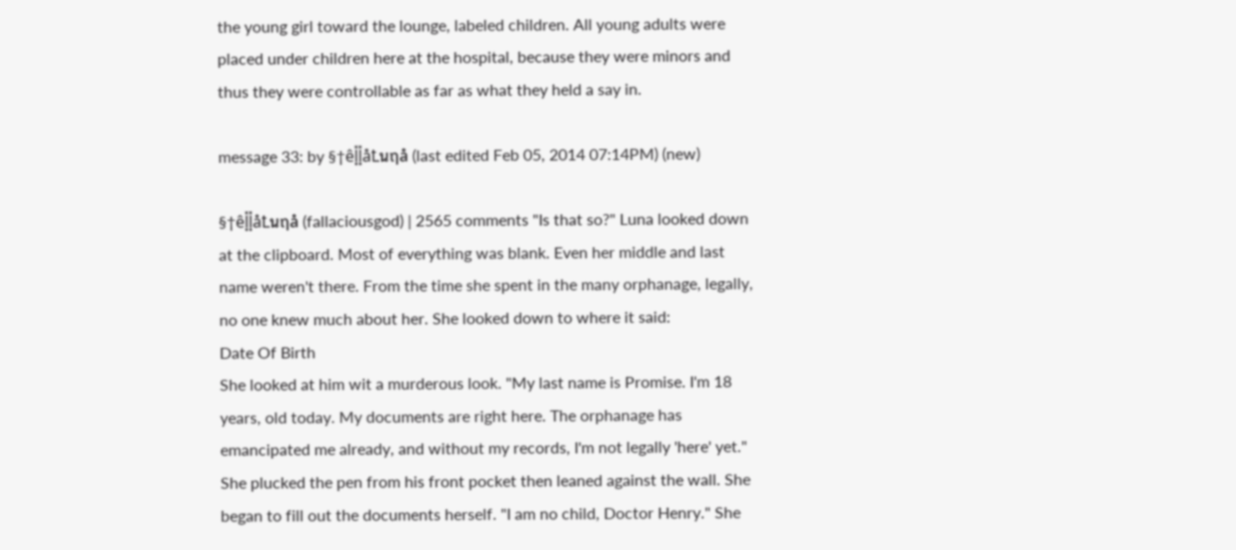the young girl toward the lounge, labeled children. All young adults were placed under children here at the hospital, because they were minors and thus they were controllable as far as what they held a say in.

message 33: by §†êl͓̽l͓̽åꝈนຖå (last edited Feb 05, 2014 07:14PM) (new)

§†êl͓̽l͓̽åꝈนຖå (fallaciousgod) | 2565 comments "Is that so?" Luna looked down at the clipboard. Most of everything was blank. Even her middle and last name weren't there. From the time she spent in the many orphanage, legally, no one knew much about her. She looked down to where it said:
Date Of Birth
She looked at him wit a murderous look. "My last name is Promise. I'm 18 years, old today. My documents are right here. The orphanage has emancipated me already, and without my records, I'm not legally 'here' yet." She plucked the pen from his front pocket then leaned against the wall. She began to fill out the documents herself. "I am no child, Doctor Henry." She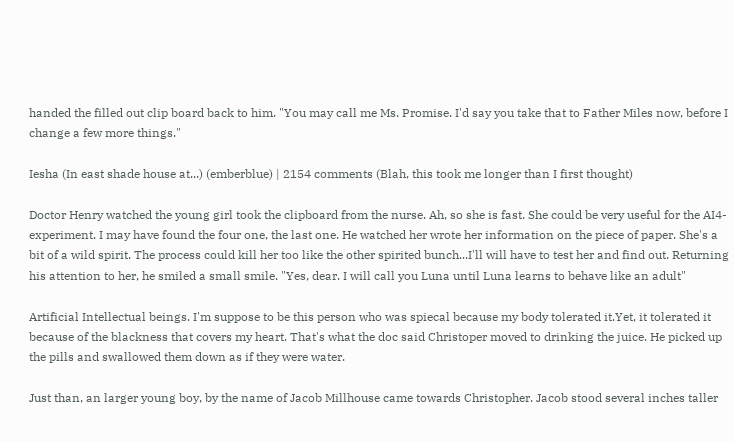handed the filled out clip board back to him. "You may call me Ms. Promise. I'd say you take that to Father Miles now, before I change a few more things."

Iesha (In east shade house at...) (emberblue) | 2154 comments (Blah, this took me longer than I first thought)

Doctor Henry watched the young girl took the clipboard from the nurse. Ah, so she is fast. She could be very useful for the AI4-experiment. I may have found the four one, the last one. He watched her wrote her information on the piece of paper. She's a bit of a wild spirit. The process could kill her too like the other spirited bunch...I'll will have to test her and find out. Returning his attention to her, he smiled a small smile. "Yes, dear. I will call you Luna until Luna learns to behave like an adult"

Artificial Intellectual beings. I'm suppose to be this person who was spiecal because my body tolerated it.Yet, it tolerated it because of the blackness that covers my heart. That's what the doc said Christoper moved to drinking the juice. He picked up the pills and swallowed them down as if they were water.

Just than, an larger young boy, by the name of Jacob Millhouse came towards Christopher. Jacob stood several inches taller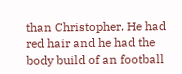than Christopher. He had red hair and he had the body build of an football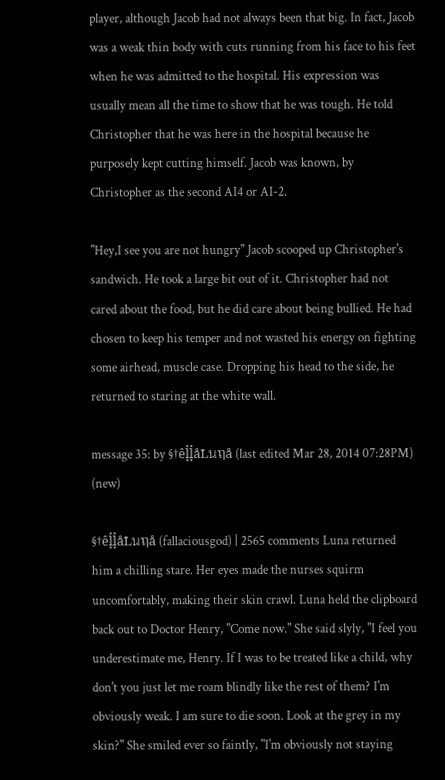player, although Jacob had not always been that big. In fact, Jacob was a weak thin body with cuts running from his face to his feet when he was admitted to the hospital. His expression was usually mean all the time to show that he was tough. He told Christopher that he was here in the hospital because he purposely kept cutting himself. Jacob was known, by Christopher as the second AI4 or AI-2.

"Hey,I see you are not hungry" Jacob scooped up Christopher's sandwich. He took a large bit out of it. Christopher had not cared about the food, but he did care about being bullied. He had chosen to keep his temper and not wasted his energy on fighting some airhead, muscle case. Dropping his head to the side, he returned to staring at the white wall.

message 35: by §†êl͓̽l͓̽åꝈนຖå (last edited Mar 28, 2014 07:28PM) (new)

§†êl͓̽l͓̽åꝈนຖå (fallaciousgod) | 2565 comments Luna returned him a chilling stare. Her eyes made the nurses squirm uncomfortably, making their skin crawl. Luna held the clipboard back out to Doctor Henry, "Come now." She said slyly, "I feel you underestimate me, Henry. If I was to be treated like a child, why don't you just let me roam blindly like the rest of them? I'm obviously weak. I am sure to die soon. Look at the grey in my skin?" She smiled ever so faintly, "I'm obviously not staying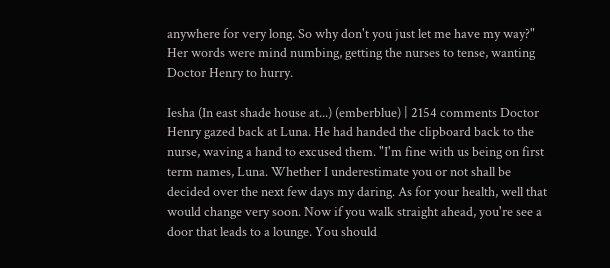anywhere for very long. So why don't you just let me have my way?" Her words were mind numbing, getting the nurses to tense, wanting Doctor Henry to hurry.

Iesha (In east shade house at...) (emberblue) | 2154 comments Doctor Henry gazed back at Luna. He had handed the clipboard back to the nurse, waving a hand to excused them. "I'm fine with us being on first term names, Luna. Whether I underestimate you or not shall be decided over the next few days my daring. As for your health, well that would change very soon. Now if you walk straight ahead, you're see a door that leads to a lounge. You should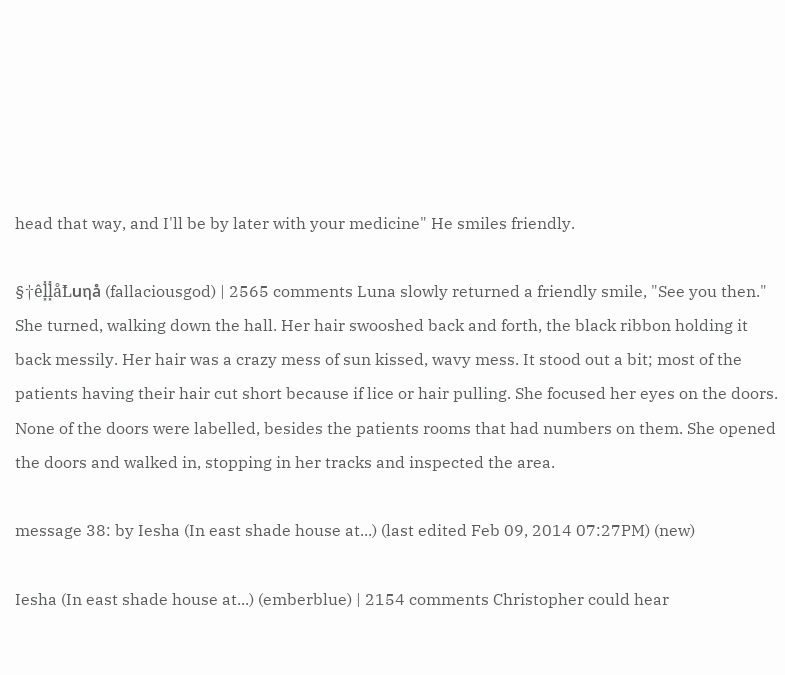head that way, and I'll be by later with your medicine" He smiles friendly.

§†êl͓̽l͓̽åꝈนຖå (fallaciousgod) | 2565 comments Luna slowly returned a friendly smile, "See you then." She turned, walking down the hall. Her hair swooshed back and forth, the black ribbon holding it back messily. Her hair was a crazy mess of sun kissed, wavy mess. It stood out a bit; most of the patients having their hair cut short because if lice or hair pulling. She focused her eyes on the doors. None of the doors were labelled, besides the patients rooms that had numbers on them. She opened the doors and walked in, stopping in her tracks and inspected the area.

message 38: by Iesha (In east shade house at...) (last edited Feb 09, 2014 07:27PM) (new)

Iesha (In east shade house at...) (emberblue) | 2154 comments Christopher could hear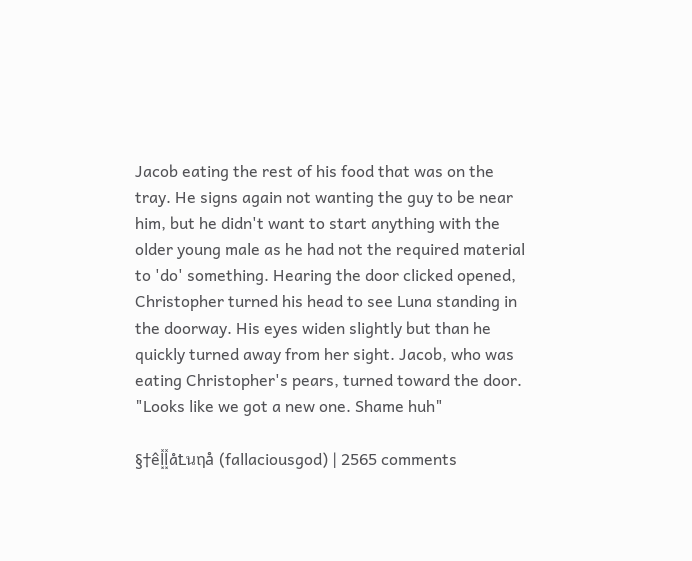Jacob eating the rest of his food that was on the tray. He signs again not wanting the guy to be near him, but he didn't want to start anything with the older young male as he had not the required material to 'do' something. Hearing the door clicked opened, Christopher turned his head to see Luna standing in the doorway. His eyes widen slightly but than he quickly turned away from her sight. Jacob, who was eating Christopher's pears, turned toward the door. "Looks like we got a new one. Shame huh"

§†êl͓̽l͓̽åꝈนຖå (fallaciousgod) | 2565 comments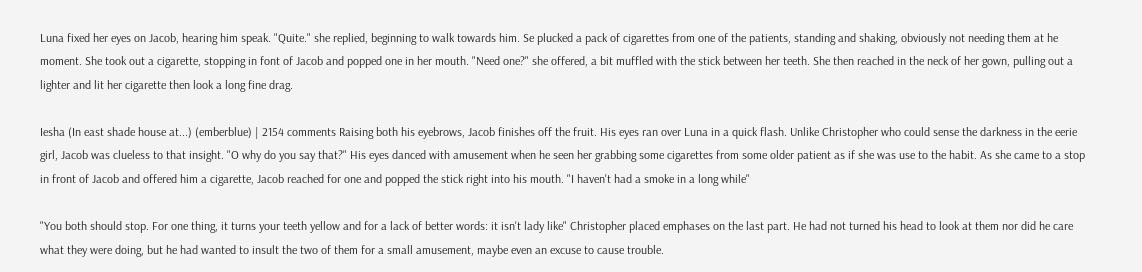Luna fixed her eyes on Jacob, hearing him speak. "Quite." she replied, beginning to walk towards him. Se plucked a pack of cigarettes from one of the patients, standing and shaking, obviously not needing them at he moment. She took out a cigarette, stopping in font of Jacob and popped one in her mouth. "Need one?" she offered, a bit muffled with the stick between her teeth. She then reached in the neck of her gown, pulling out a lighter and lit her cigarette then look a long fine drag.

Iesha (In east shade house at...) (emberblue) | 2154 comments Raising both his eyebrows, Jacob finishes off the fruit. His eyes ran over Luna in a quick flash. Unlike Christopher who could sense the darkness in the eerie girl, Jacob was clueless to that insight. "O why do you say that?" His eyes danced with amusement when he seen her grabbing some cigarettes from some older patient as if she was use to the habit. As she came to a stop in front of Jacob and offered him a cigarette, Jacob reached for one and popped the stick right into his mouth. "I haven't had a smoke in a long while"

"You both should stop. For one thing, it turns your teeth yellow and for a lack of better words: it isn't lady like" Christopher placed emphases on the last part. He had not turned his head to look at them nor did he care what they were doing, but he had wanted to insult the two of them for a small amusement, maybe even an excuse to cause trouble.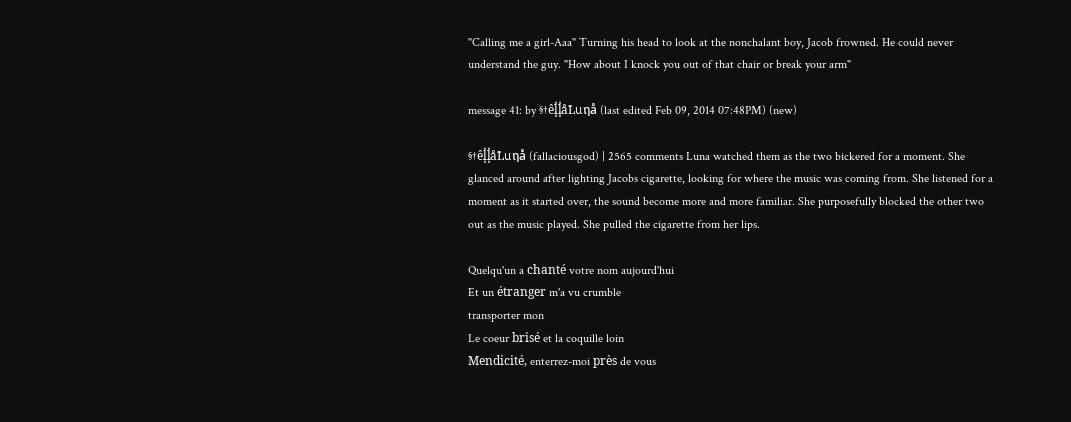"Calling me a girl-Aaa" Turning his head to look at the nonchalant boy, Jacob frowned. He could never understand the guy. "How about I knock you out of that chair or break your arm"

message 41: by §†êl͓̽l͓̽åꝈนຖå (last edited Feb 09, 2014 07:48PM) (new)

§†êl͓̽l͓̽åꝈนຖå (fallaciousgod) | 2565 comments Luna watched them as the two bickered for a moment. She glanced around after lighting Jacobs cigarette, looking for where the music was coming from. She listened for a moment as it started over, the sound become more and more familiar. She purposefully blocked the other two out as the music played. She pulled the cigarette from her lips.

Quelqu'un a chanté votre nom aujourd'hui
Et un étranger m'a vu crumble
transporter mon
Le coeur brisé et la coquille loin
Mendicité, enterrez-moi près de vous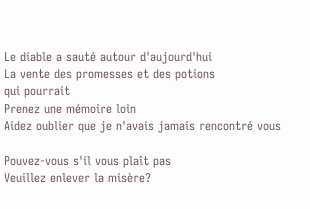Le diable a sauté autour d'aujourd'hui
La vente des promesses et des potions
qui pourrait
Prenez une mémoire loin
Aidez oublier que je n'avais jamais rencontré vous

Pouvez-vous s'il vous plaît pas
Veuillez enlever la misère?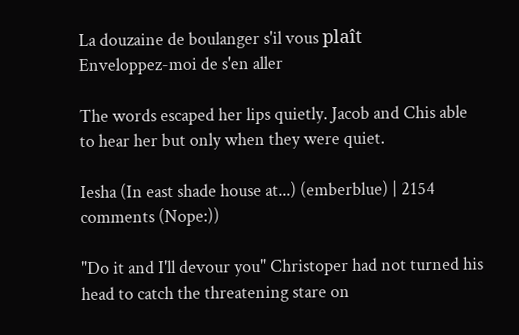La douzaine de boulanger s'il vous plaît
Enveloppez-moi de s'en aller

The words escaped her lips quietly. Jacob and Chis able to hear her but only when they were quiet.

Iesha (In east shade house at...) (emberblue) | 2154 comments (Nope:))

"Do it and I'll devour you" Christoper had not turned his head to catch the threatening stare on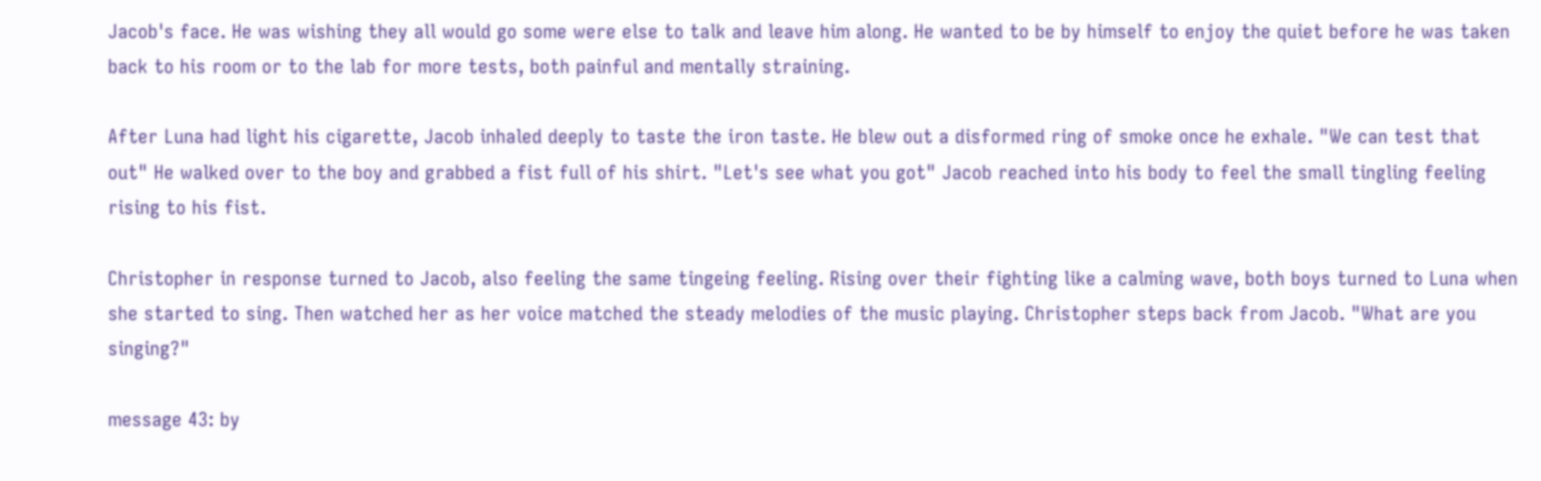Jacob's face. He was wishing they all would go some were else to talk and leave him along. He wanted to be by himself to enjoy the quiet before he was taken back to his room or to the lab for more tests, both painful and mentally straining.

After Luna had light his cigarette, Jacob inhaled deeply to taste the iron taste. He blew out a disformed ring of smoke once he exhale. "We can test that out" He walked over to the boy and grabbed a fist full of his shirt. "Let's see what you got" Jacob reached into his body to feel the small tingling feeling rising to his fist.

Christopher in response turned to Jacob, also feeling the same tingeing feeling. Rising over their fighting like a calming wave, both boys turned to Luna when she started to sing. Then watched her as her voice matched the steady melodies of the music playing. Christopher steps back from Jacob. "What are you singing?"

message 43: by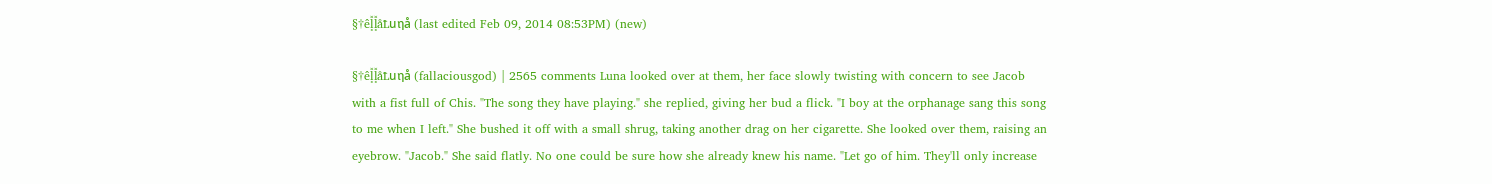§†êl͓̽l͓̽åꝈนຖå (last edited Feb 09, 2014 08:53PM) (new)

§†êl͓̽l͓̽åꝈนຖå (fallaciousgod) | 2565 comments Luna looked over at them, her face slowly twisting with concern to see Jacob with a fist full of Chis. "The song they have playing." she replied, giving her bud a flick. "I boy at the orphanage sang this song to me when I left." She bushed it off with a small shrug, taking another drag on her cigarette. She looked over them, raising an eyebrow. "Jacob." She said flatly. No one could be sure how she already knew his name. "Let go of him. They'll only increase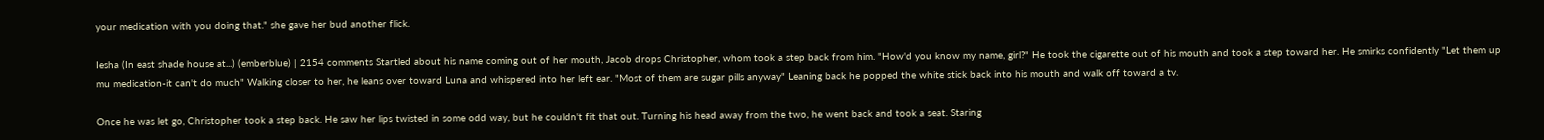your medication with you doing that." she gave her bud another flick.

Iesha (In east shade house at...) (emberblue) | 2154 comments Startled about his name coming out of her mouth, Jacob drops Christopher, whom took a step back from him. "How'd you know my name, girl?" He took the cigarette out of his mouth and took a step toward her. He smirks confidently "Let them up mu medication-it can't do much" Walking closer to her, he leans over toward Luna and whispered into her left ear. "Most of them are sugar pills anyway" Leaning back he popped the white stick back into his mouth and walk off toward a tv.

Once he was let go, Christopher took a step back. He saw her lips twisted in some odd way, but he couldn't fit that out. Turning his head away from the two, he went back and took a seat. Staring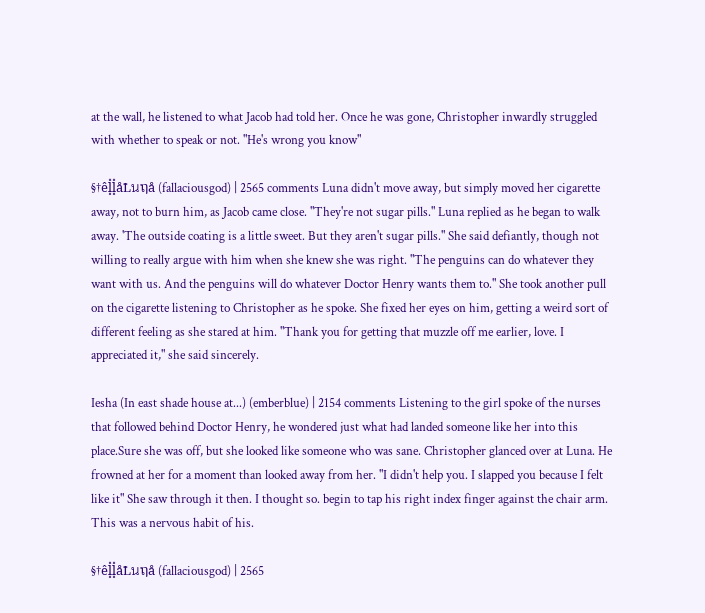at the wall, he listened to what Jacob had told her. Once he was gone, Christopher inwardly struggled with whether to speak or not. "He's wrong you know"

§†êl͓̽l͓̽åꝈนຖå (fallaciousgod) | 2565 comments Luna didn't move away, but simply moved her cigarette away, not to burn him, as Jacob came close. "They're not sugar pills." Luna replied as he began to walk away. 'The outside coating is a little sweet. But they aren't sugar pills." She said defiantly, though not willing to really argue with him when she knew she was right. "The penguins can do whatever they want with us. And the penguins will do whatever Doctor Henry wants them to." She took another pull on the cigarette listening to Christopher as he spoke. She fixed her eyes on him, getting a weird sort of different feeling as she stared at him. "Thank you for getting that muzzle off me earlier, love. I appreciated it," she said sincerely.

Iesha (In east shade house at...) (emberblue) | 2154 comments Listening to the girl spoke of the nurses that followed behind Doctor Henry, he wondered just what had landed someone like her into this place.Sure she was off, but she looked like someone who was sane. Christopher glanced over at Luna. He frowned at her for a moment than looked away from her. "I didn't help you. I slapped you because I felt like it" She saw through it then. I thought so. begin to tap his right index finger against the chair arm. This was a nervous habit of his.

§†êl͓̽l͓̽åꝈนຖå (fallaciousgod) | 2565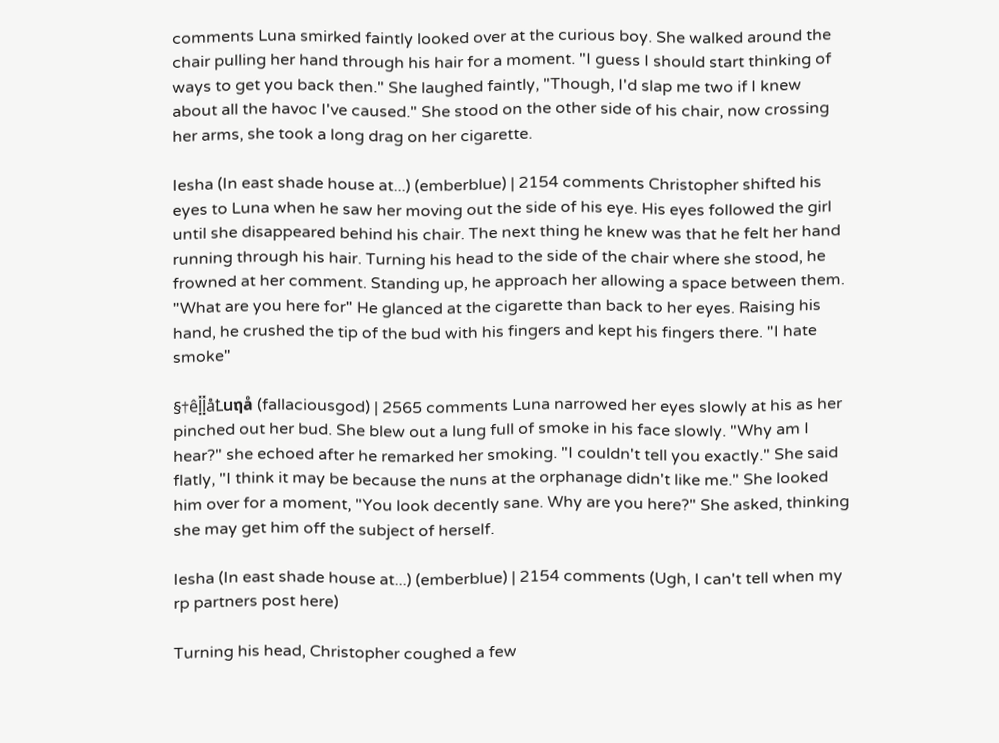comments Luna smirked faintly looked over at the curious boy. She walked around the chair pulling her hand through his hair for a moment. "I guess I should start thinking of ways to get you back then." She laughed faintly, "Though, I'd slap me two if I knew about all the havoc I've caused." She stood on the other side of his chair, now crossing her arms, she took a long drag on her cigarette.

Iesha (In east shade house at...) (emberblue) | 2154 comments Christopher shifted his eyes to Luna when he saw her moving out the side of his eye. His eyes followed the girl until she disappeared behind his chair. The next thing he knew was that he felt her hand running through his hair. Turning his head to the side of the chair where she stood, he frowned at her comment. Standing up, he approach her allowing a space between them. "What are you here for" He glanced at the cigarette than back to her eyes. Raising his hand, he crushed the tip of the bud with his fingers and kept his fingers there. "I hate smoke"

§†êl͓̽l͓̽åꝈนຖå (fallaciousgod) | 2565 comments Luna narrowed her eyes slowly at his as her pinched out her bud. She blew out a lung full of smoke in his face slowly. "Why am I hear?" she echoed after he remarked her smoking. "I couldn't tell you exactly." She said flatly, "I think it may be because the nuns at the orphanage didn't like me." She looked him over for a moment, "You look decently sane. Why are you here?" She asked, thinking she may get him off the subject of herself.

Iesha (In east shade house at...) (emberblue) | 2154 comments (Ugh, I can't tell when my rp partners post here)

Turning his head, Christopher coughed a few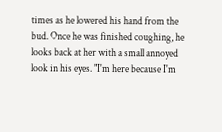times as he lowered his hand from the bud. Once he was finished coughing, he looks back at her with a small annoyed look in his eyes. "I'm here because I'm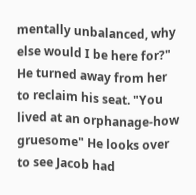mentally unbalanced, why else would I be here for?" He turned away from her to reclaim his seat. "You lived at an orphanage-how gruesome" He looks over to see Jacob had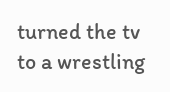turned the tv to a wrestling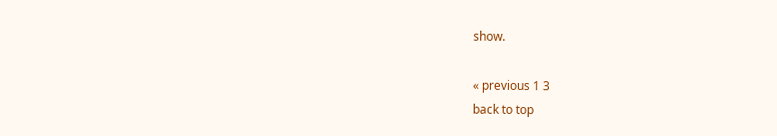show.

« previous 1 3
back to top